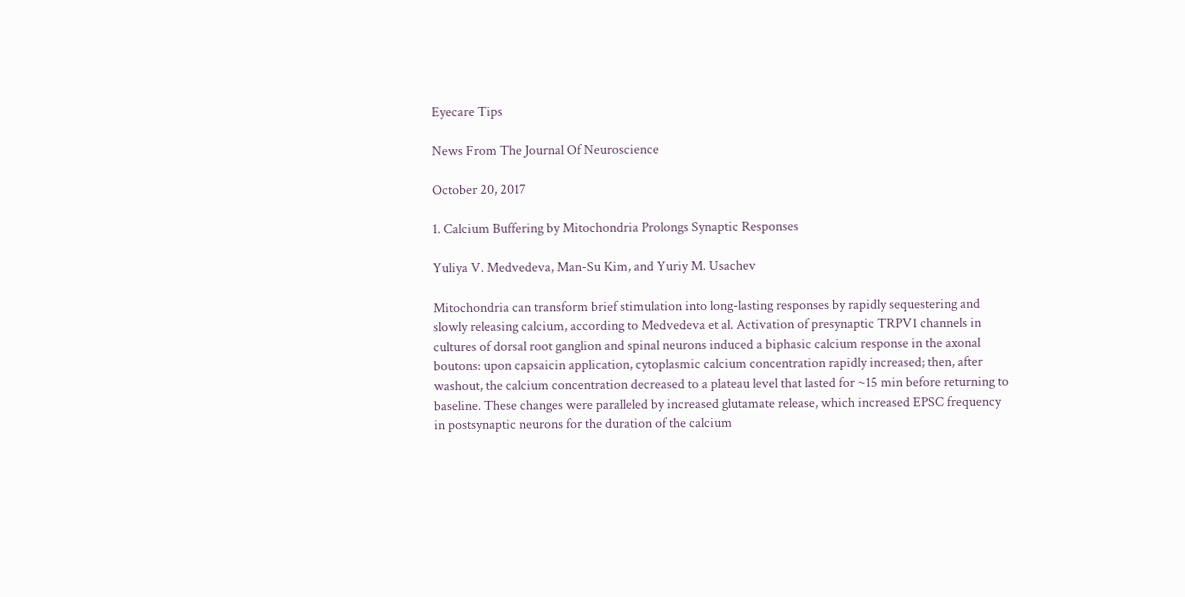Eyecare Tips

News From The Journal Of Neuroscience

October 20, 2017

1. Calcium Buffering by Mitochondria Prolongs Synaptic Responses

Yuliya V. Medvedeva, Man-Su Kim, and Yuriy M. Usachev

Mitochondria can transform brief stimulation into long-lasting responses by rapidly sequestering and slowly releasing calcium, according to Medvedeva et al. Activation of presynaptic TRPV1 channels in cultures of dorsal root ganglion and spinal neurons induced a biphasic calcium response in the axonal boutons: upon capsaicin application, cytoplasmic calcium concentration rapidly increased; then, after washout, the calcium concentration decreased to a plateau level that lasted for ~15 min before returning to baseline. These changes were paralleled by increased glutamate release, which increased EPSC frequency in postsynaptic neurons for the duration of the calcium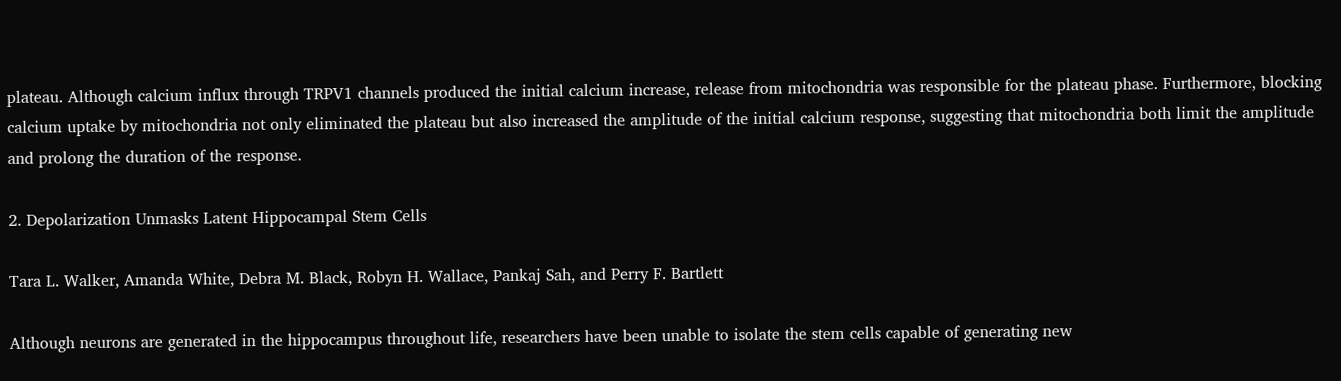plateau. Although calcium influx through TRPV1 channels produced the initial calcium increase, release from mitochondria was responsible for the plateau phase. Furthermore, blocking calcium uptake by mitochondria not only eliminated the plateau but also increased the amplitude of the initial calcium response, suggesting that mitochondria both limit the amplitude and prolong the duration of the response.

2. Depolarization Unmasks Latent Hippocampal Stem Cells

Tara L. Walker, Amanda White, Debra M. Black, Robyn H. Wallace, Pankaj Sah, and Perry F. Bartlett

Although neurons are generated in the hippocampus throughout life, researchers have been unable to isolate the stem cells capable of generating new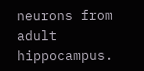neurons from adult hippocampus.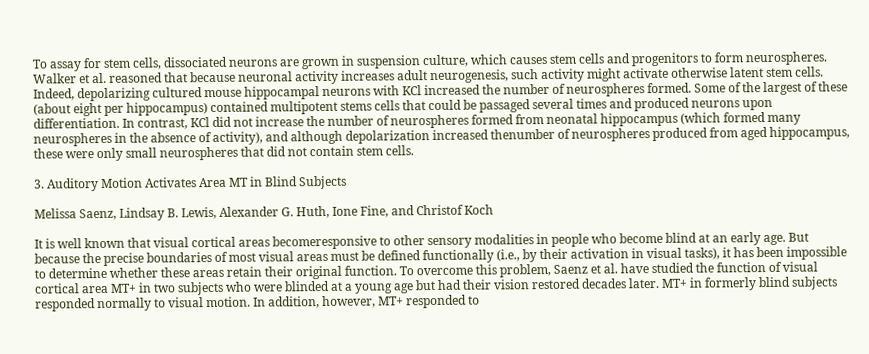To assay for stem cells, dissociated neurons are grown in suspension culture, which causes stem cells and progenitors to form neurospheres. Walker et al. reasoned that because neuronal activity increases adult neurogenesis, such activity might activate otherwise latent stem cells. Indeed, depolarizing cultured mouse hippocampal neurons with KCl increased the number of neurospheres formed. Some of the largest of these (about eight per hippocampus) contained multipotent stems cells that could be passaged several times and produced neurons upon differentiation. In contrast, KCl did not increase the number of neurospheres formed from neonatal hippocampus (which formed many neurospheres in the absence of activity), and although depolarization increased thenumber of neurospheres produced from aged hippocampus, these were only small neurospheres that did not contain stem cells.

3. Auditory Motion Activates Area MT in Blind Subjects

Melissa Saenz, Lindsay B. Lewis, Alexander G. Huth, Ione Fine, and Christof Koch

It is well known that visual cortical areas becomeresponsive to other sensory modalities in people who become blind at an early age. But because the precise boundaries of most visual areas must be defined functionally (i.e., by their activation in visual tasks), it has been impossible to determine whether these areas retain their original function. To overcome this problem, Saenz et al. have studied the function of visual cortical area MT+ in two subjects who were blinded at a young age but had their vision restored decades later. MT+ in formerly blind subjects responded normally to visual motion. In addition, however, MT+ responded to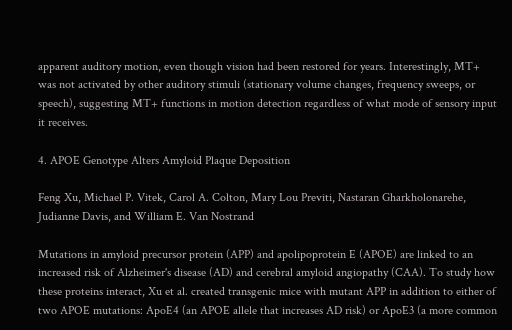apparent auditory motion, even though vision had been restored for years. Interestingly, MT+ was not activated by other auditory stimuli (stationary volume changes, frequency sweeps, or speech), suggesting MT+ functions in motion detection regardless of what mode of sensory input it receives.

4. APOE Genotype Alters Amyloid Plaque Deposition

Feng Xu, Michael P. Vitek, Carol A. Colton, Mary Lou Previti, Nastaran Gharkholonarehe, Judianne Davis, and William E. Van Nostrand

Mutations in amyloid precursor protein (APP) and apolipoprotein E (APOE) are linked to an increased risk of Alzheimer's disease (AD) and cerebral amyloid angiopathy (CAA). To study how these proteins interact, Xu et al. created transgenic mice with mutant APP in addition to either of two APOE mutations: ApoE4 (an APOE allele that increases AD risk) or ApoE3 (a more common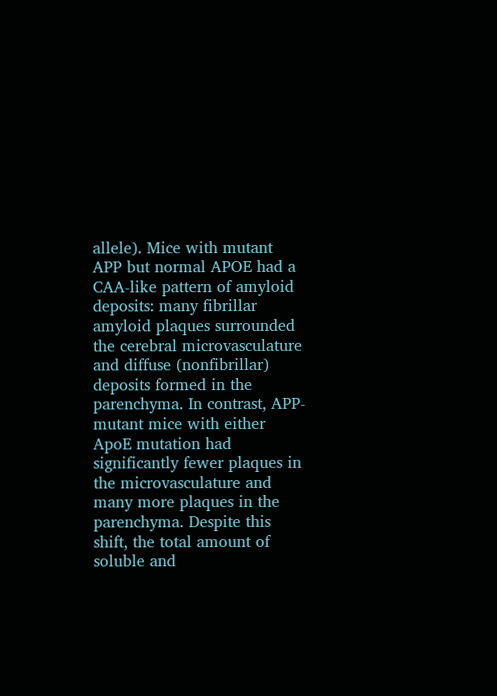allele). Mice with mutant APP but normal APOE had a CAA-like pattern of amyloid deposits: many fibrillar amyloid plaques surrounded the cerebral microvasculature and diffuse (nonfibrillar) deposits formed in the parenchyma. In contrast, APP-mutant mice with either ApoE mutation had significantly fewer plaques in the microvasculature and many more plaques in the parenchyma. Despite this shift, the total amount of soluble and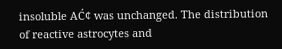insoluble AĆ¢ was unchanged. The distribution of reactive astrocytes and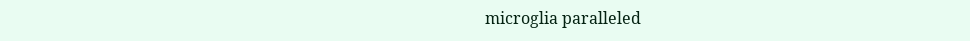microglia paralleled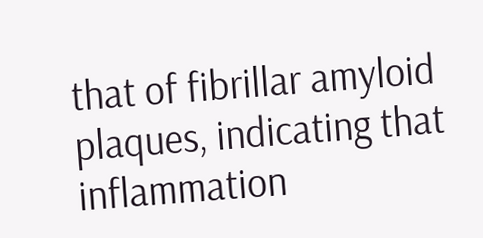that of fibrillar amyloid plaques, indicating that inflammation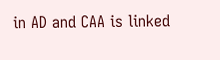in AD and CAA is linked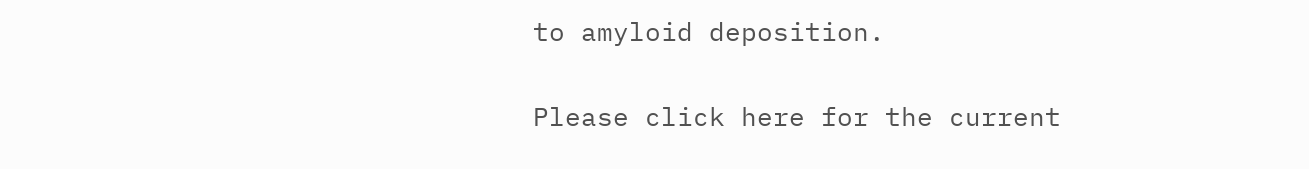to amyloid deposition.


Please click here for the current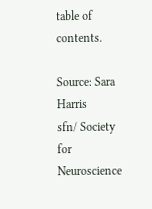table of contents.

Source: Sara Harris
sfn/ Society for Neuroscience